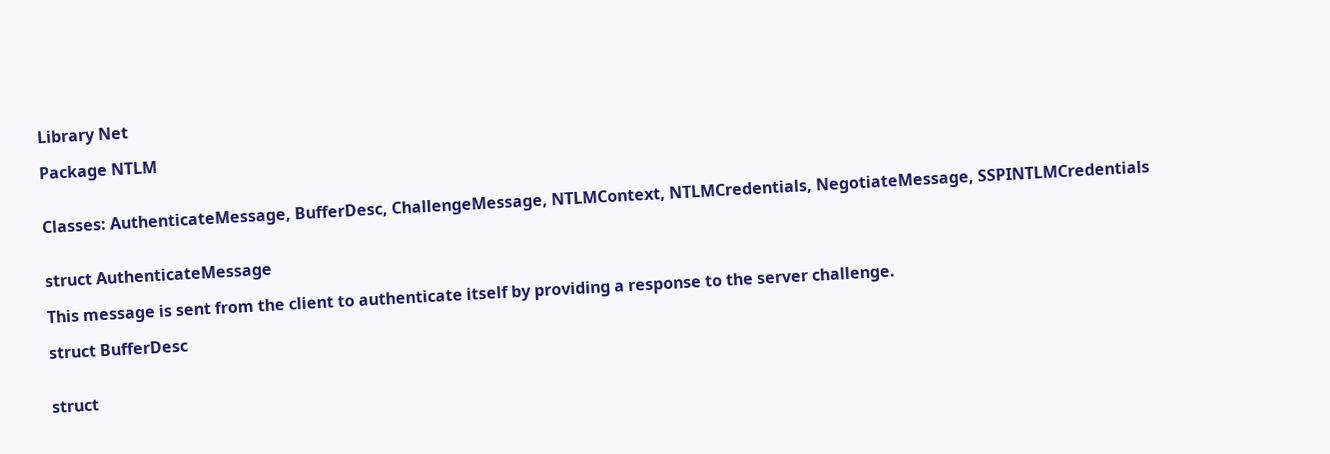Library Net

Package NTLM


Classes: AuthenticateMessage, BufferDesc, ChallengeMessage, NTLMContext, NTLMCredentials, NegotiateMessage, SSPINTLMCredentials


struct AuthenticateMessage

This message is sent from the client to authenticate itself by providing a response to the server challenge.

struct BufferDesc


struct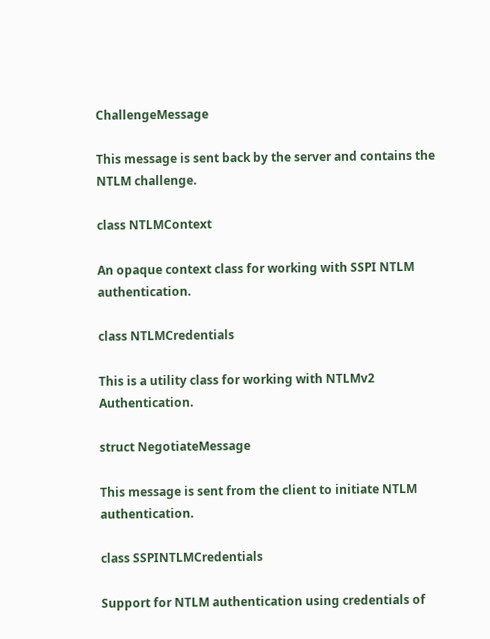ChallengeMessage

This message is sent back by the server and contains the NTLM challenge.

class NTLMContext

An opaque context class for working with SSPI NTLM authentication.

class NTLMCredentials

This is a utility class for working with NTLMv2 Authentication.

struct NegotiateMessage

This message is sent from the client to initiate NTLM authentication.

class SSPINTLMCredentials

Support for NTLM authentication using credentials of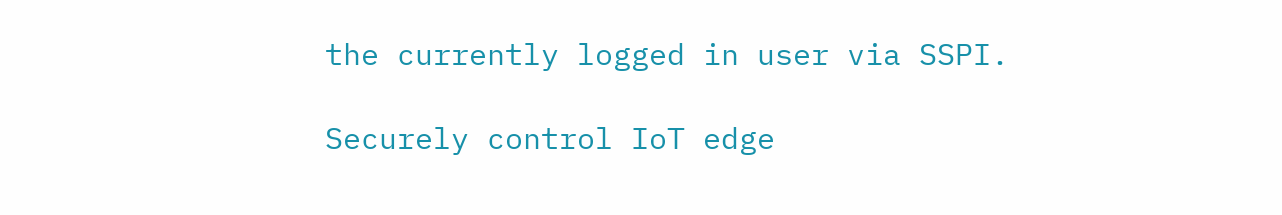the currently logged in user via SSPI.

Securely control IoT edge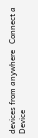devices from anywhere   Connect a Device